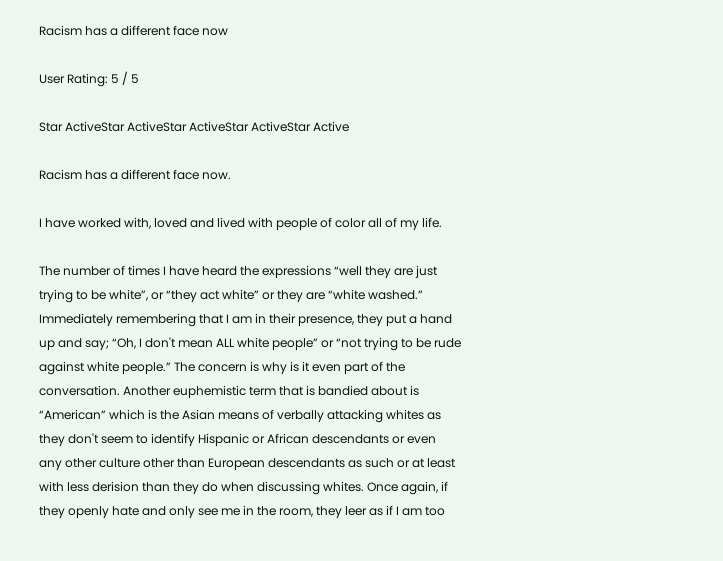Racism has a different face now

User Rating: 5 / 5

Star ActiveStar ActiveStar ActiveStar ActiveStar Active

Racism has a different face now.

I have worked with, loved and lived with people of color all of my life.

The number of times I have heard the expressions “well they are just trying to be white”, or “they act white” or they are “white washed.” Immediately remembering that I am in their presence, they put a hand up and say; “Oh, I don't mean ALL white people” or “not trying to be rude against white people.” The concern is why is it even part of the conversation. Another euphemistic term that is bandied about is “American” which is the Asian means of verbally attacking whites as they don't seem to identify Hispanic or African descendants or even any other culture other than European descendants as such or at least with less derision than they do when discussing whites. Once again, if they openly hate and only see me in the room, they leer as if I am too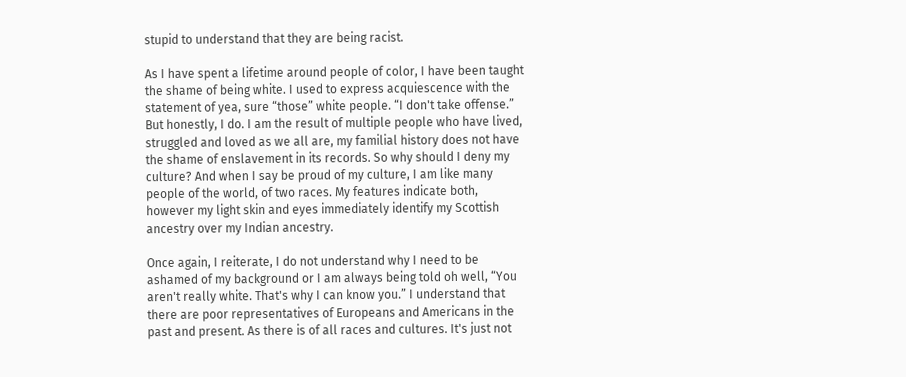stupid to understand that they are being racist.

As I have spent a lifetime around people of color, I have been taught the shame of being white. I used to express acquiescence with the statement of yea, sure “those” white people. “I don't take offense.” But honestly, I do. I am the result of multiple people who have lived, struggled and loved as we all are, my familial history does not have the shame of enslavement in its records. So why should I deny my culture? And when I say be proud of my culture, I am like many people of the world, of two races. My features indicate both, however my light skin and eyes immediately identify my Scottish ancestry over my Indian ancestry.

Once again, I reiterate, I do not understand why I need to be ashamed of my background or I am always being told oh well, “You aren't really white. That's why I can know you.” I understand that there are poor representatives of Europeans and Americans in the past and present. As there is of all races and cultures. It's just not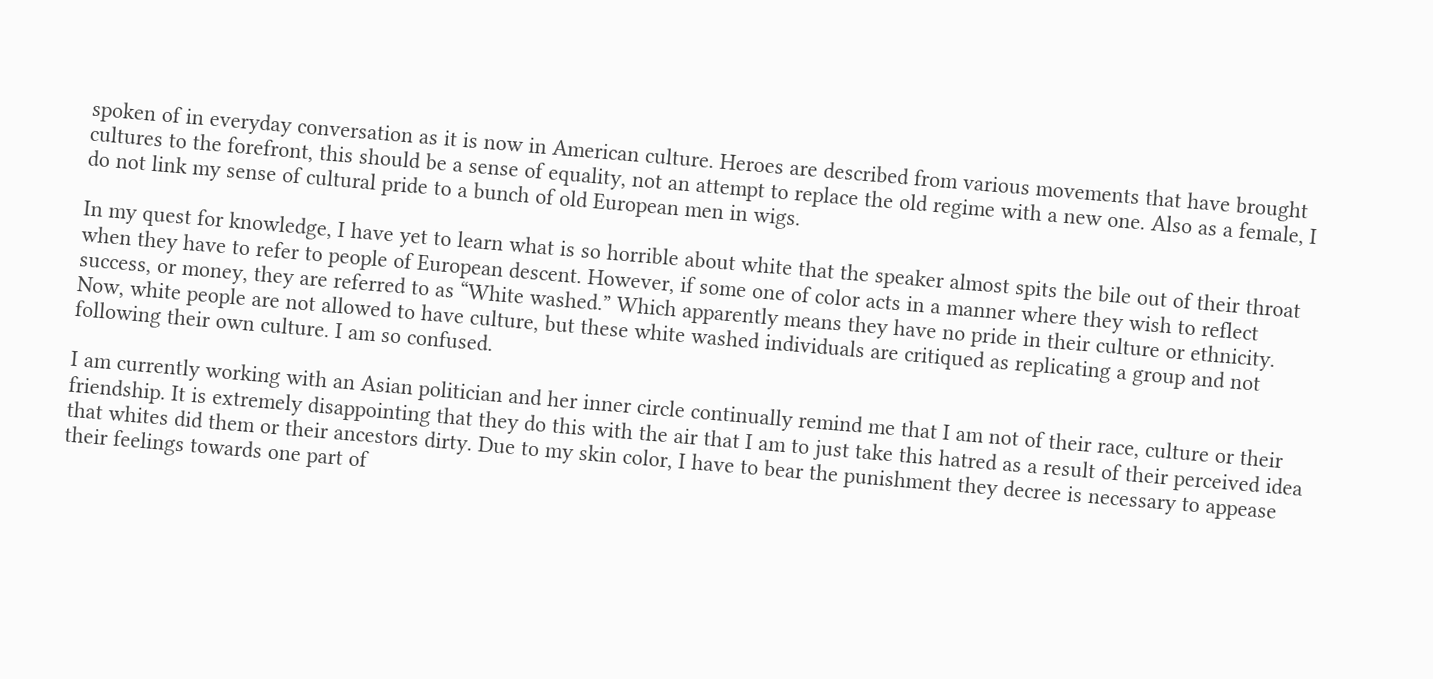spoken of in everyday conversation as it is now in American culture. Heroes are described from various movements that have brought cultures to the forefront, this should be a sense of equality, not an attempt to replace the old regime with a new one. Also as a female, I do not link my sense of cultural pride to a bunch of old European men in wigs.

In my quest for knowledge, I have yet to learn what is so horrible about white that the speaker almost spits the bile out of their throat when they have to refer to people of European descent. However, if some one of color acts in a manner where they wish to reflect success, or money, they are referred to as “White washed.” Which apparently means they have no pride in their culture or ethnicity. Now, white people are not allowed to have culture, but these white washed individuals are critiqued as replicating a group and not following their own culture. I am so confused.

I am currently working with an Asian politician and her inner circle continually remind me that I am not of their race, culture or their friendship. It is extremely disappointing that they do this with the air that I am to just take this hatred as a result of their perceived idea that whites did them or their ancestors dirty. Due to my skin color, I have to bear the punishment they decree is necessary to appease their feelings towards one part of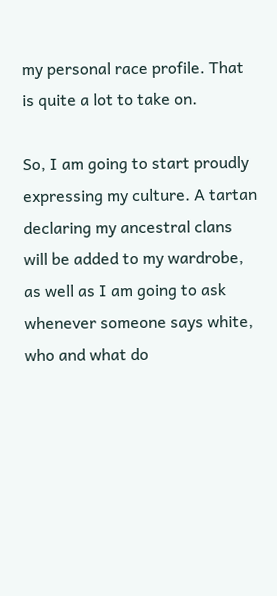my personal race profile. That is quite a lot to take on.

So, I am going to start proudly expressing my culture. A tartan declaring my ancestral clans will be added to my wardrobe, as well as I am going to ask whenever someone says white, who and what do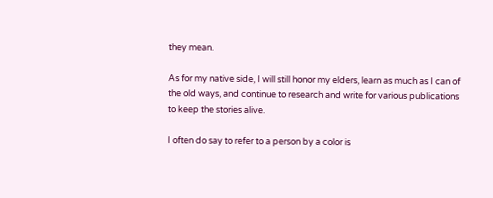they mean.

As for my native side, I will still honor my elders, learn as much as I can of the old ways, and continue to research and write for various publications to keep the stories alive.

I often do say to refer to a person by a color is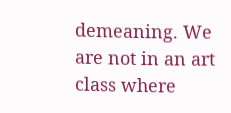demeaning. We are not in an art class where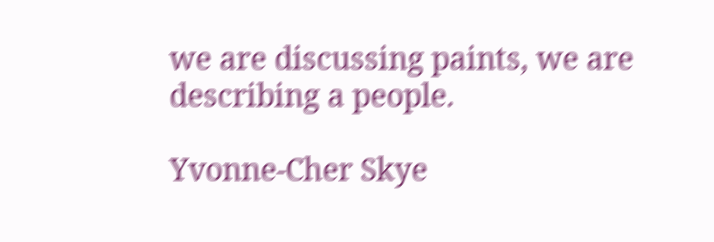we are discussing paints, we are describing a people.

Yvonne-Cher Skye